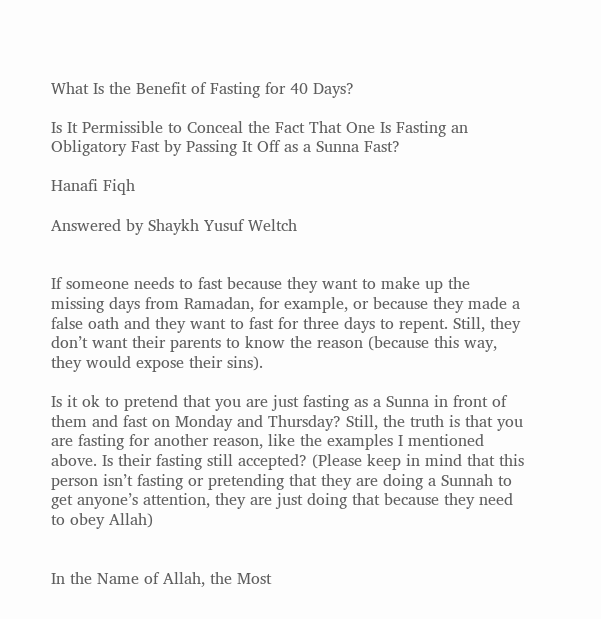What Is the Benefit of Fasting for 40 Days?

Is It Permissible to Conceal the Fact That One Is Fasting an Obligatory Fast by Passing It Off as a Sunna Fast?

Hanafi Fiqh

Answered by Shaykh Yusuf Weltch


If someone needs to fast because they want to make up the missing days from Ramadan, for example, or because they made a false oath and they want to fast for three days to repent. Still, they don’t want their parents to know the reason (because this way, they would expose their sins).

Is it ok to pretend that you are just fasting as a Sunna in front of them and fast on Monday and Thursday? Still, the truth is that you are fasting for another reason, like the examples I mentioned above. Is their fasting still accepted? (Please keep in mind that this person isn’t fasting or pretending that they are doing a Sunnah to get anyone’s attention, they are just doing that because they need to obey Allah)


In the Name of Allah, the Most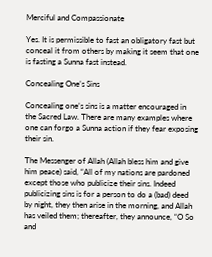Merciful and Compassionate

Yes. It is permissible to fast an obligatory fast but conceal it from others by making it seem that one is fasting a Sunna fast instead.

Concealing One’s Sins

Concealing one’s sins is a matter encouraged in the Sacred Law. There are many examples where one can forgo a Sunna action if they fear exposing their sin.

The Messenger of Allah (Allah bless him and give him peace) said, “All of my nations are pardoned except those who publicize their sins. Indeed publicizing sins is for a person to do a (bad) deed by night, they then arise in the morning, and Allah has veiled them; thereafter, they announce, “O So and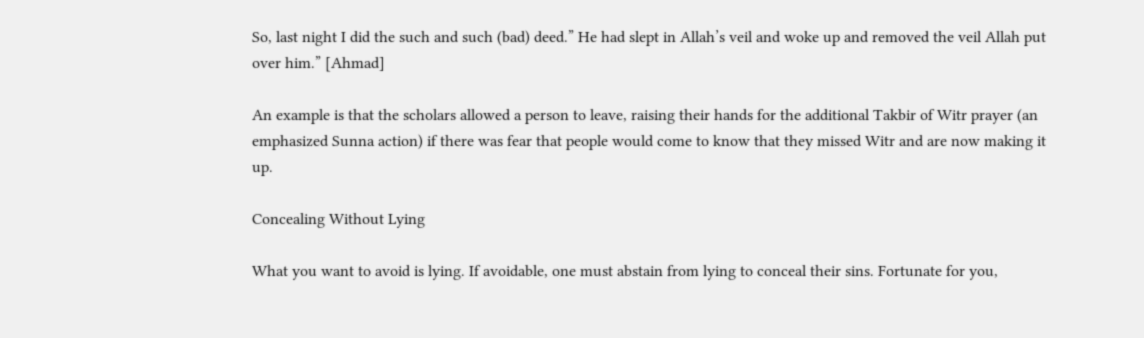So, last night I did the such and such (bad) deed.” He had slept in Allah’s veil and woke up and removed the veil Allah put over him.” [Ahmad]

An example is that the scholars allowed a person to leave, raising their hands for the additional Takbir of Witr prayer (an emphasized Sunna action) if there was fear that people would come to know that they missed Witr and are now making it up.

Concealing Without Lying

What you want to avoid is lying. If avoidable, one must abstain from lying to conceal their sins. Fortunate for you,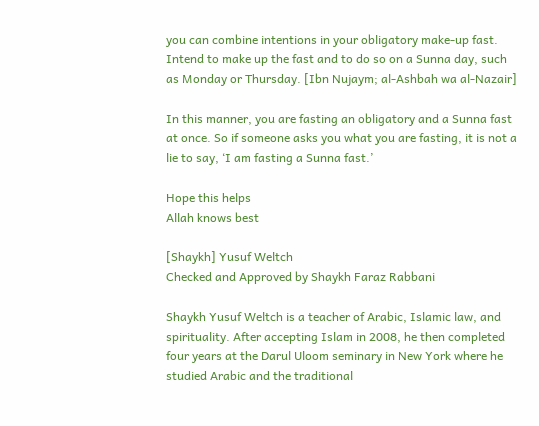you can combine intentions in your obligatory make-up fast. Intend to make up the fast and to do so on a Sunna day, such as Monday or Thursday. [Ibn Nujaym; al-Ashbah wa al-Nazair]

In this manner, you are fasting an obligatory and a Sunna fast at once. So if someone asks you what you are fasting, it is not a lie to say, ‘I am fasting a Sunna fast.’

Hope this helps
Allah knows best

[Shaykh] Yusuf Weltch
Checked and Approved by Shaykh Faraz Rabbani

Shaykh Yusuf Weltch is a teacher of Arabic, Islamic law, and spirituality. After accepting Islam in 2008, he then completed four years at the Darul Uloom seminary in New York where he studied Arabic and the traditional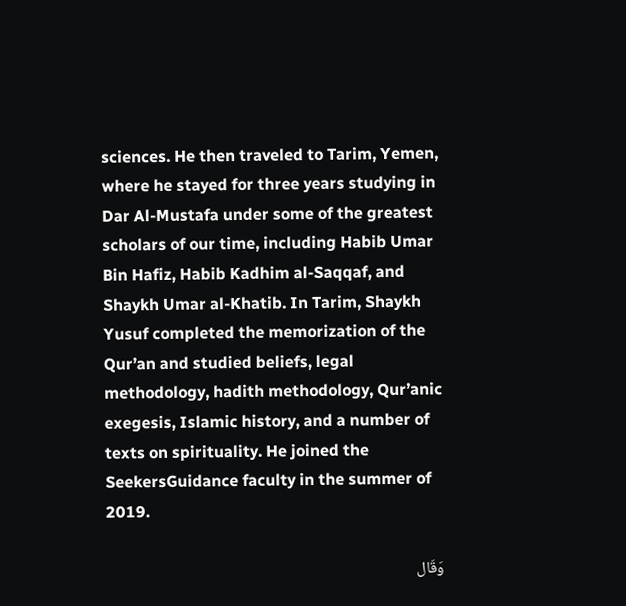sciences. He then traveled to Tarim, Yemen, where he stayed for three years studying in Dar Al-Mustafa under some of the greatest scholars of our time, including Habib Umar Bin Hafiz, Habib Kadhim al-Saqqaf, and Shaykh Umar al-Khatib. In Tarim, Shaykh Yusuf completed the memorization of the Qur’an and studied beliefs, legal methodology, hadith methodology, Qur’anic exegesis, Islamic history, and a number of texts on spirituality. He joined the SeekersGuidance faculty in the summer of 2019.

وَقَال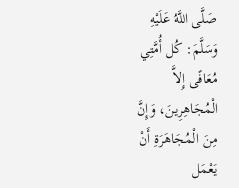صَلَّى اللَّهُ عَلَيْهِ وَسَلَّمَ: كُل أُمَّتِي مُعَافًى إِلاَّ الْمُجَاهِرِينَ، وَإِنَّ مِنَ الْمُجَاهَرَةِ أَنْ يَعْمَل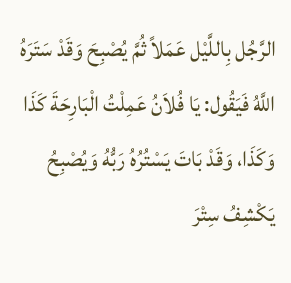الرَّجُل بِاللَّيْل عَمَلاً ثُمَّ يُصْبِحَ وَقَدْ سَتَرَهُ اللَّهُ فَيَقُول: يَا فُلاَنُ عَمِلْتُ الْبَارِحَةَ كَذَا وَكَذَا، وَقَدْ بَاتَ يَسْتُرُهُ رَبُّهُ وَيُصْبِحُ يَكْشِفُ سِتْرَ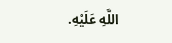اللَّهِ عَلَيْهِ.